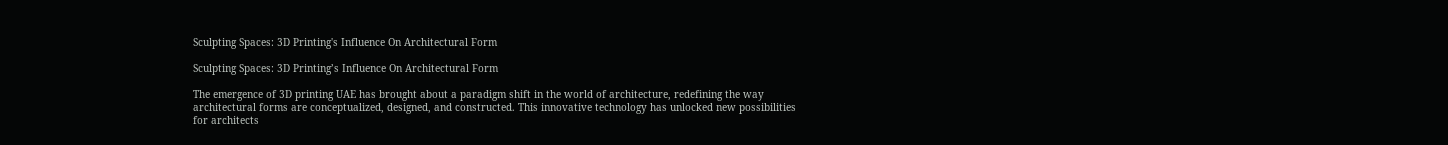Sculpting Spaces: 3D Printing's Influence On Architectural Form

Sculpting Spaces: 3D Printing’s Influence On Architectural Form

The emergence of 3D printing UAE has brought about a paradigm shift in the world of architecture, redefining the way architectural forms are conceptualized, designed, and constructed. This innovative technology has unlocked new possibilities for architects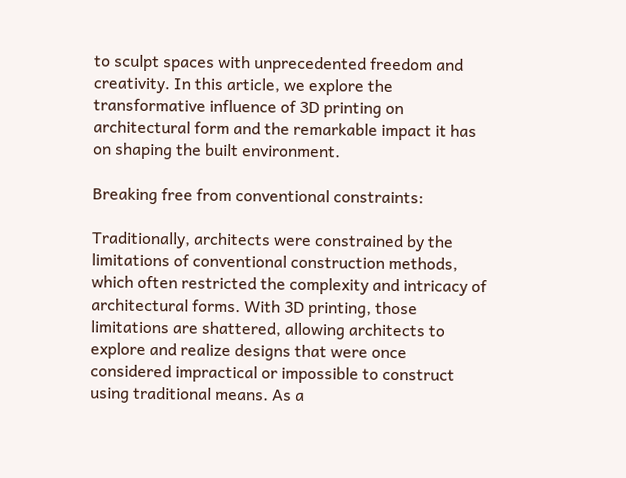to sculpt spaces with unprecedented freedom and creativity. In this article, we explore the transformative influence of 3D printing on architectural form and the remarkable impact it has on shaping the built environment.

Breaking free from conventional constraints:

Traditionally, architects were constrained by the limitations of conventional construction methods, which often restricted the complexity and intricacy of architectural forms. With 3D printing, those limitations are shattered, allowing architects to explore and realize designs that were once considered impractical or impossible to construct using traditional means. As a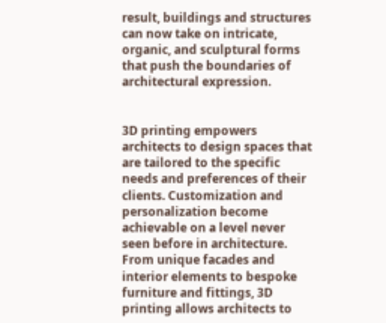result, buildings and structures can now take on intricate, organic, and sculptural forms that push the boundaries of architectural expression.


3D printing empowers architects to design spaces that are tailored to the specific needs and preferences of their clients. Customization and personalization become achievable on a level never seen before in architecture. From unique facades and interior elements to bespoke furniture and fittings, 3D printing allows architects to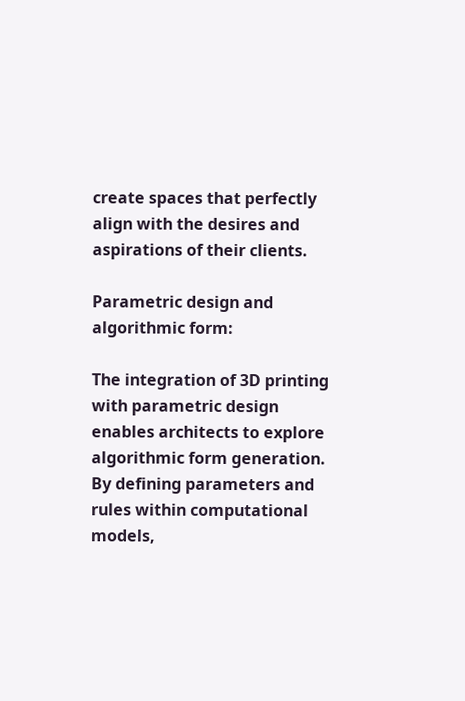create spaces that perfectly align with the desires and aspirations of their clients.

Parametric design and algorithmic form:

The integration of 3D printing with parametric design enables architects to explore algorithmic form generation. By defining parameters and rules within computational models,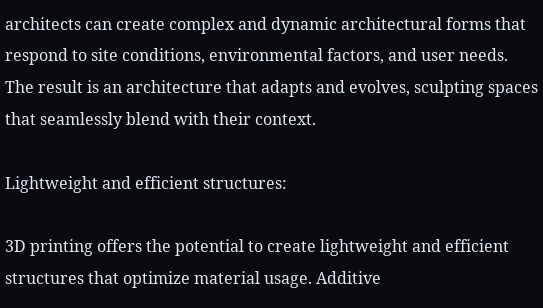architects can create complex and dynamic architectural forms that respond to site conditions, environmental factors, and user needs. The result is an architecture that adapts and evolves, sculpting spaces that seamlessly blend with their context.

Lightweight and efficient structures:

3D printing offers the potential to create lightweight and efficient structures that optimize material usage. Additive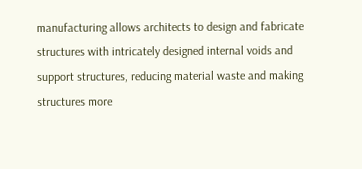manufacturing allows architects to design and fabricate structures with intricately designed internal voids and support structures, reducing material waste and making structures more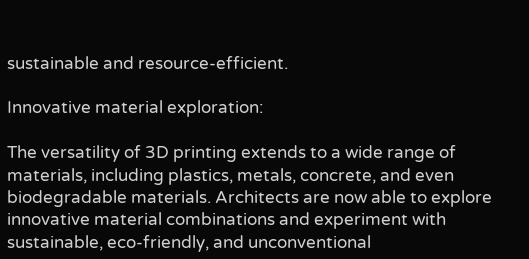sustainable and resource-efficient.

Innovative material exploration:

The versatility of 3D printing extends to a wide range of materials, including plastics, metals, concrete, and even biodegradable materials. Architects are now able to explore innovative material combinations and experiment with sustainable, eco-friendly, and unconventional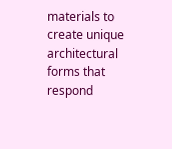materials to create unique architectural forms that respond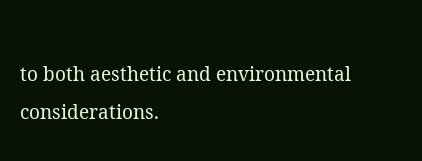to both aesthetic and environmental considerations.